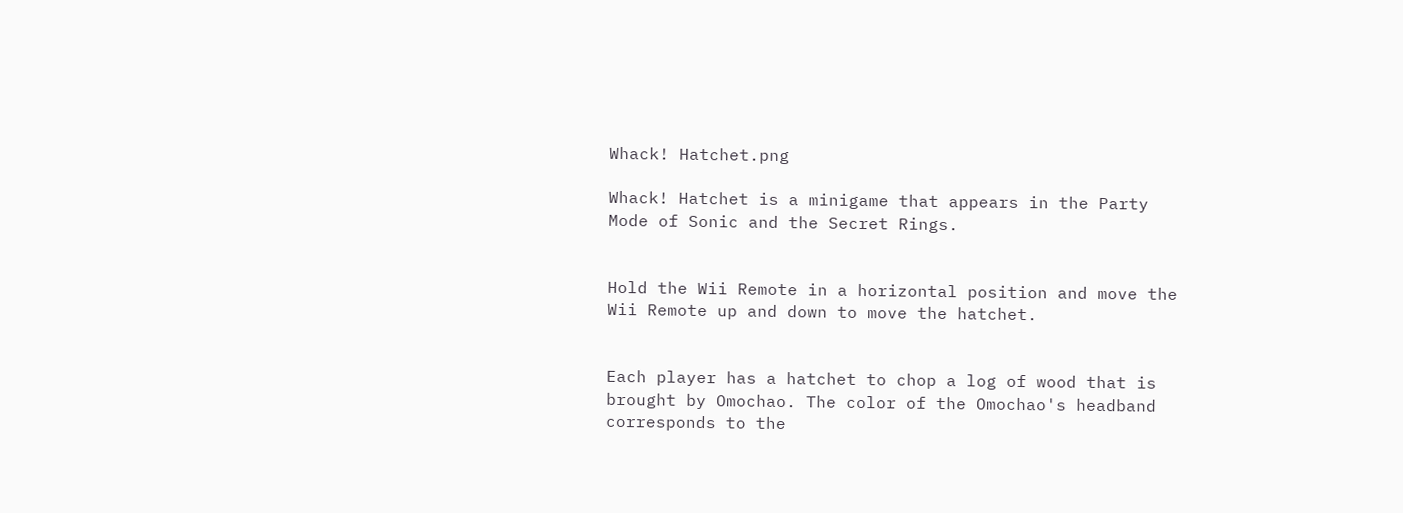Whack! Hatchet.png

Whack! Hatchet is a minigame that appears in the Party Mode of Sonic and the Secret Rings.


Hold the Wii Remote in a horizontal position and move the Wii Remote up and down to move the hatchet.


Each player has a hatchet to chop a log of wood that is brought by Omochao. The color of the Omochao's headband corresponds to the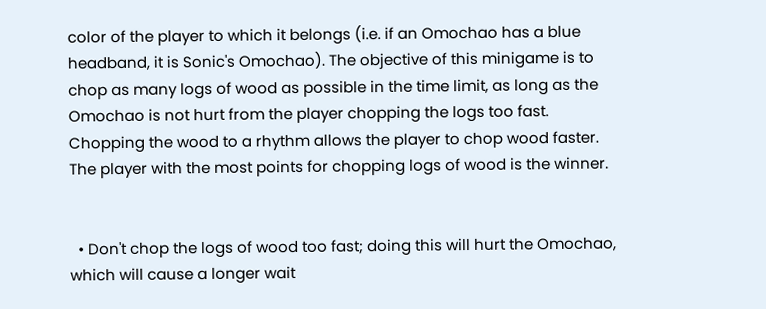color of the player to which it belongs (i.e. if an Omochao has a blue headband, it is Sonic's Omochao). The objective of this minigame is to chop as many logs of wood as possible in the time limit, as long as the Omochao is not hurt from the player chopping the logs too fast. Chopping the wood to a rhythm allows the player to chop wood faster. The player with the most points for chopping logs of wood is the winner.


  • Don't chop the logs of wood too fast; doing this will hurt the Omochao, which will cause a longer wait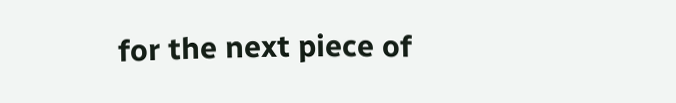for the next piece of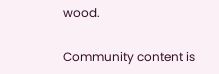wood.

Community content is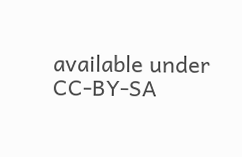available under CC-BY-SA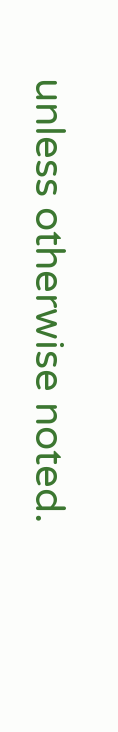unless otherwise noted.